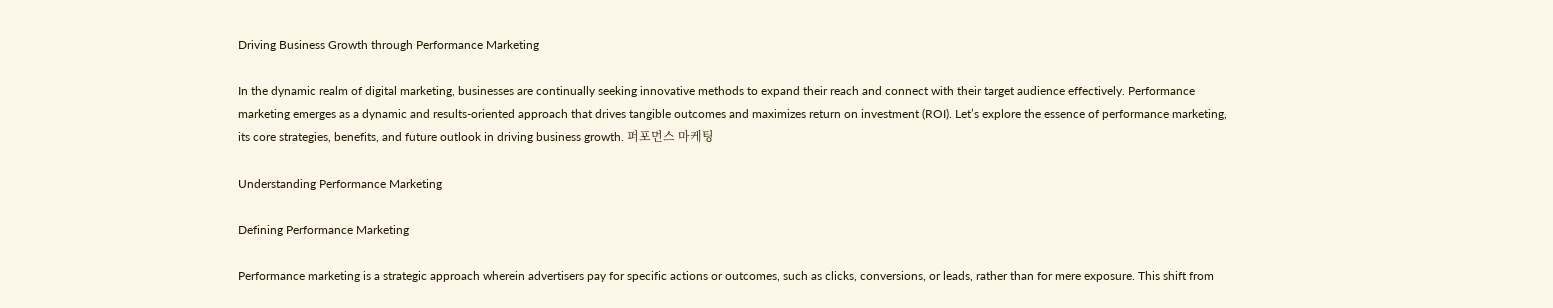Driving Business Growth through Performance Marketing

In the dynamic realm of digital marketing, businesses are continually seeking innovative methods to expand their reach and connect with their target audience effectively. Performance marketing emerges as a dynamic and results-oriented approach that drives tangible outcomes and maximizes return on investment (ROI). Let’s explore the essence of performance marketing, its core strategies, benefits, and future outlook in driving business growth. 퍼포먼스 마케팅

Understanding Performance Marketing

Defining Performance Marketing

Performance marketing is a strategic approach wherein advertisers pay for specific actions or outcomes, such as clicks, conversions, or leads, rather than for mere exposure. This shift from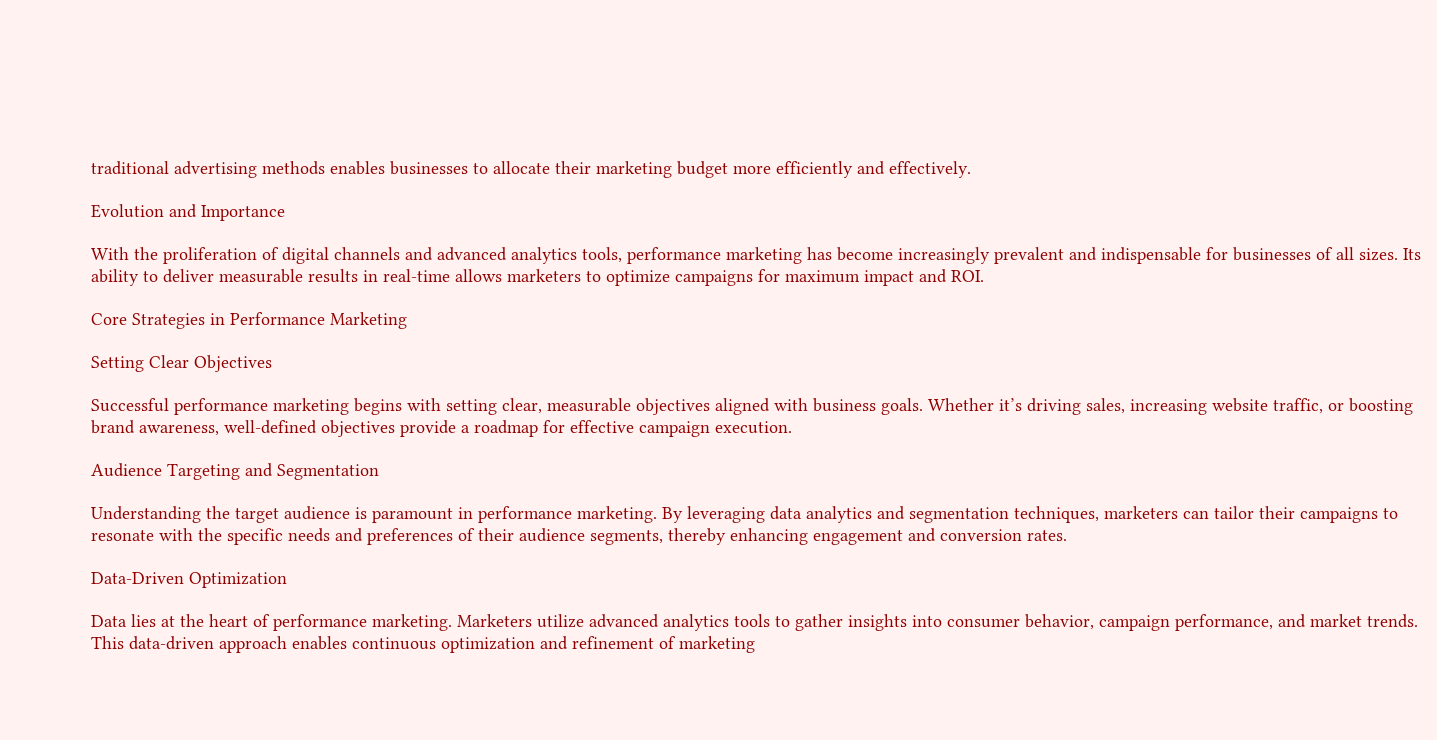traditional advertising methods enables businesses to allocate their marketing budget more efficiently and effectively.

Evolution and Importance

With the proliferation of digital channels and advanced analytics tools, performance marketing has become increasingly prevalent and indispensable for businesses of all sizes. Its ability to deliver measurable results in real-time allows marketers to optimize campaigns for maximum impact and ROI.

Core Strategies in Performance Marketing

Setting Clear Objectives

Successful performance marketing begins with setting clear, measurable objectives aligned with business goals. Whether it’s driving sales, increasing website traffic, or boosting brand awareness, well-defined objectives provide a roadmap for effective campaign execution.

Audience Targeting and Segmentation

Understanding the target audience is paramount in performance marketing. By leveraging data analytics and segmentation techniques, marketers can tailor their campaigns to resonate with the specific needs and preferences of their audience segments, thereby enhancing engagement and conversion rates.

Data-Driven Optimization

Data lies at the heart of performance marketing. Marketers utilize advanced analytics tools to gather insights into consumer behavior, campaign performance, and market trends. This data-driven approach enables continuous optimization and refinement of marketing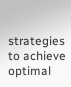strategies to achieve optimal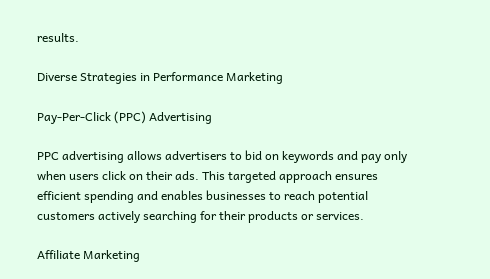results.

Diverse Strategies in Performance Marketing

Pay-Per-Click (PPC) Advertising

PPC advertising allows advertisers to bid on keywords and pay only when users click on their ads. This targeted approach ensures efficient spending and enables businesses to reach potential customers actively searching for their products or services.

Affiliate Marketing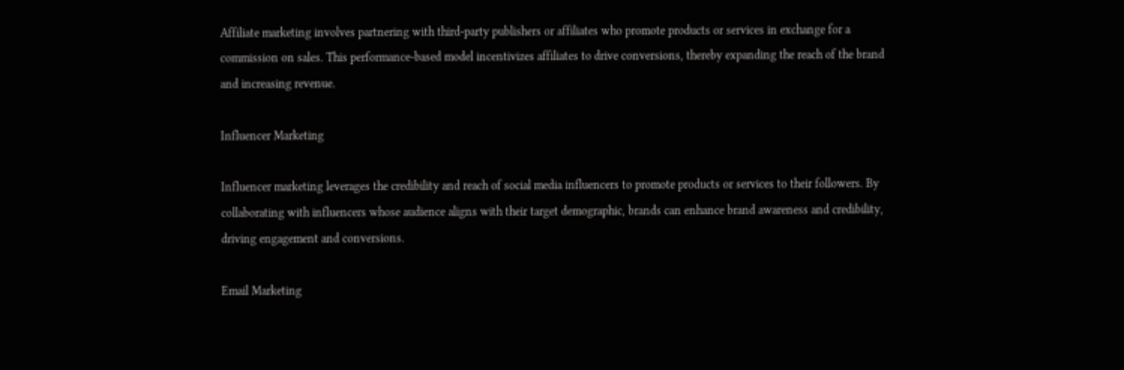Affiliate marketing involves partnering with third-party publishers or affiliates who promote products or services in exchange for a commission on sales. This performance-based model incentivizes affiliates to drive conversions, thereby expanding the reach of the brand and increasing revenue.

Influencer Marketing

Influencer marketing leverages the credibility and reach of social media influencers to promote products or services to their followers. By collaborating with influencers whose audience aligns with their target demographic, brands can enhance brand awareness and credibility, driving engagement and conversions.

Email Marketing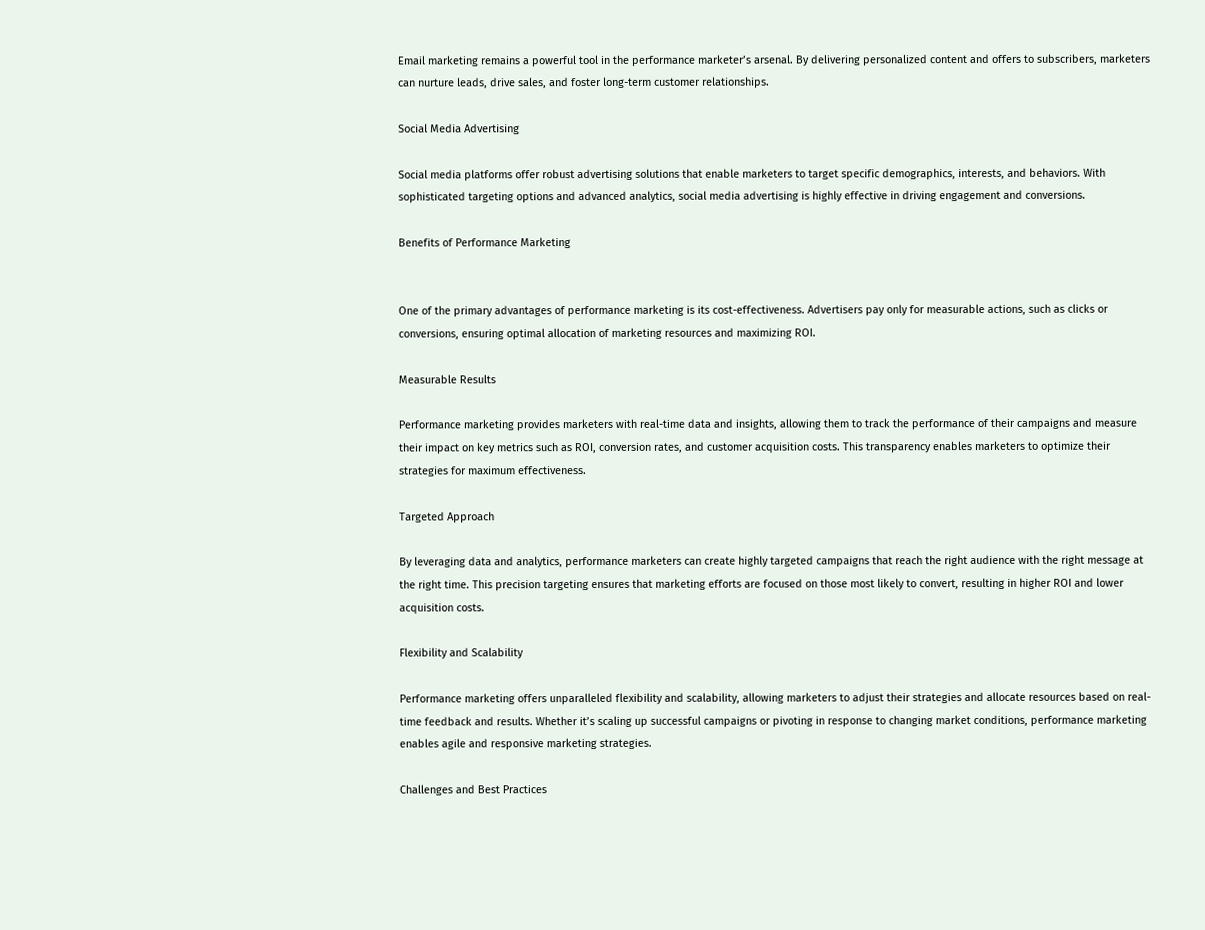Email marketing remains a powerful tool in the performance marketer’s arsenal. By delivering personalized content and offers to subscribers, marketers can nurture leads, drive sales, and foster long-term customer relationships.

Social Media Advertising

Social media platforms offer robust advertising solutions that enable marketers to target specific demographics, interests, and behaviors. With sophisticated targeting options and advanced analytics, social media advertising is highly effective in driving engagement and conversions.

Benefits of Performance Marketing


One of the primary advantages of performance marketing is its cost-effectiveness. Advertisers pay only for measurable actions, such as clicks or conversions, ensuring optimal allocation of marketing resources and maximizing ROI.

Measurable Results

Performance marketing provides marketers with real-time data and insights, allowing them to track the performance of their campaigns and measure their impact on key metrics such as ROI, conversion rates, and customer acquisition costs. This transparency enables marketers to optimize their strategies for maximum effectiveness.

Targeted Approach

By leveraging data and analytics, performance marketers can create highly targeted campaigns that reach the right audience with the right message at the right time. This precision targeting ensures that marketing efforts are focused on those most likely to convert, resulting in higher ROI and lower acquisition costs.

Flexibility and Scalability

Performance marketing offers unparalleled flexibility and scalability, allowing marketers to adjust their strategies and allocate resources based on real-time feedback and results. Whether it’s scaling up successful campaigns or pivoting in response to changing market conditions, performance marketing enables agile and responsive marketing strategies.

Challenges and Best Practices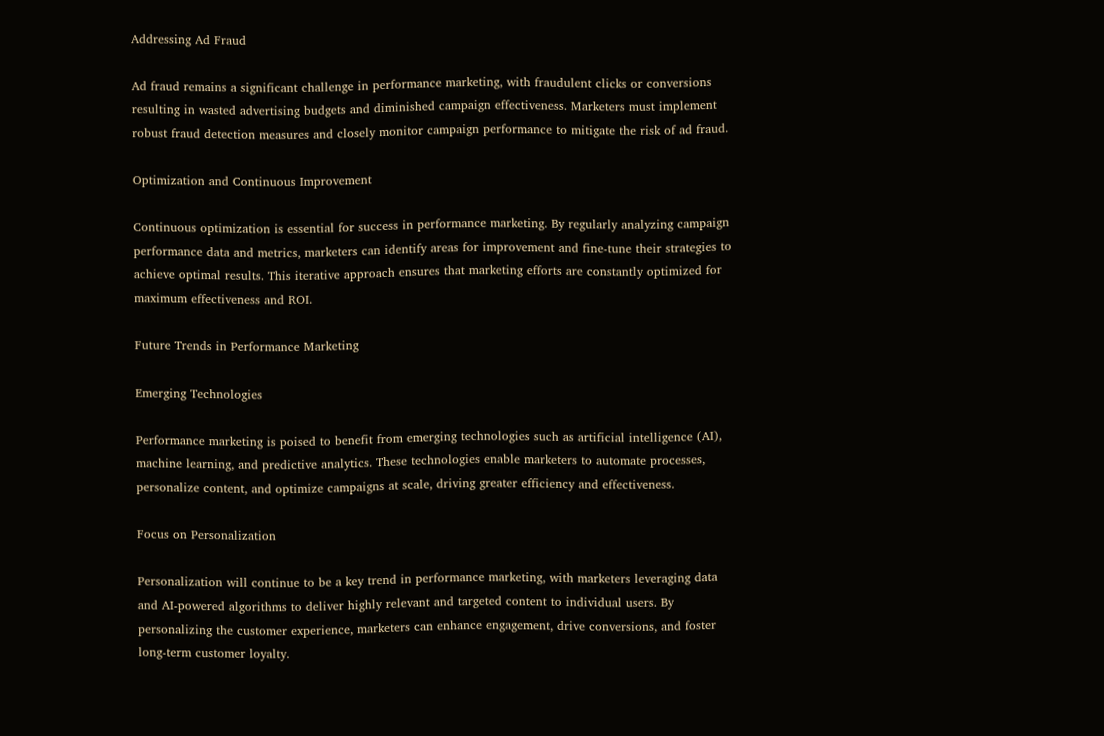Addressing Ad Fraud

Ad fraud remains a significant challenge in performance marketing, with fraudulent clicks or conversions resulting in wasted advertising budgets and diminished campaign effectiveness. Marketers must implement robust fraud detection measures and closely monitor campaign performance to mitigate the risk of ad fraud.

Optimization and Continuous Improvement

Continuous optimization is essential for success in performance marketing. By regularly analyzing campaign performance data and metrics, marketers can identify areas for improvement and fine-tune their strategies to achieve optimal results. This iterative approach ensures that marketing efforts are constantly optimized for maximum effectiveness and ROI.

Future Trends in Performance Marketing

Emerging Technologies

Performance marketing is poised to benefit from emerging technologies such as artificial intelligence (AI), machine learning, and predictive analytics. These technologies enable marketers to automate processes, personalize content, and optimize campaigns at scale, driving greater efficiency and effectiveness.

Focus on Personalization

Personalization will continue to be a key trend in performance marketing, with marketers leveraging data and AI-powered algorithms to deliver highly relevant and targeted content to individual users. By personalizing the customer experience, marketers can enhance engagement, drive conversions, and foster long-term customer loyalty.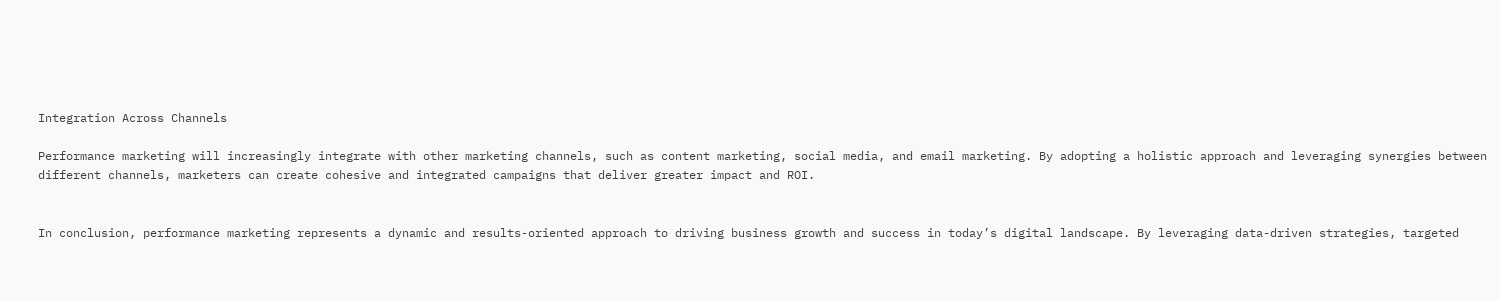Integration Across Channels

Performance marketing will increasingly integrate with other marketing channels, such as content marketing, social media, and email marketing. By adopting a holistic approach and leveraging synergies between different channels, marketers can create cohesive and integrated campaigns that deliver greater impact and ROI.


In conclusion, performance marketing represents a dynamic and results-oriented approach to driving business growth and success in today’s digital landscape. By leveraging data-driven strategies, targeted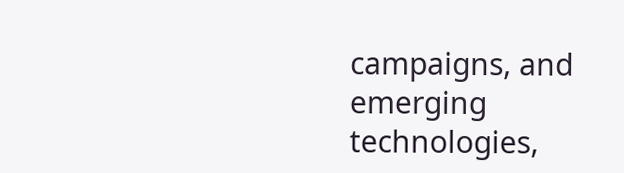campaigns, and emerging technologies,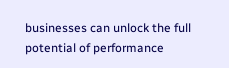businesses can unlock the full potential of performance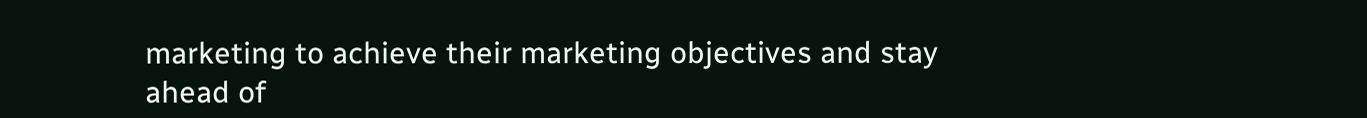marketing to achieve their marketing objectives and stay ahead of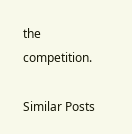the competition.

Similar Posts